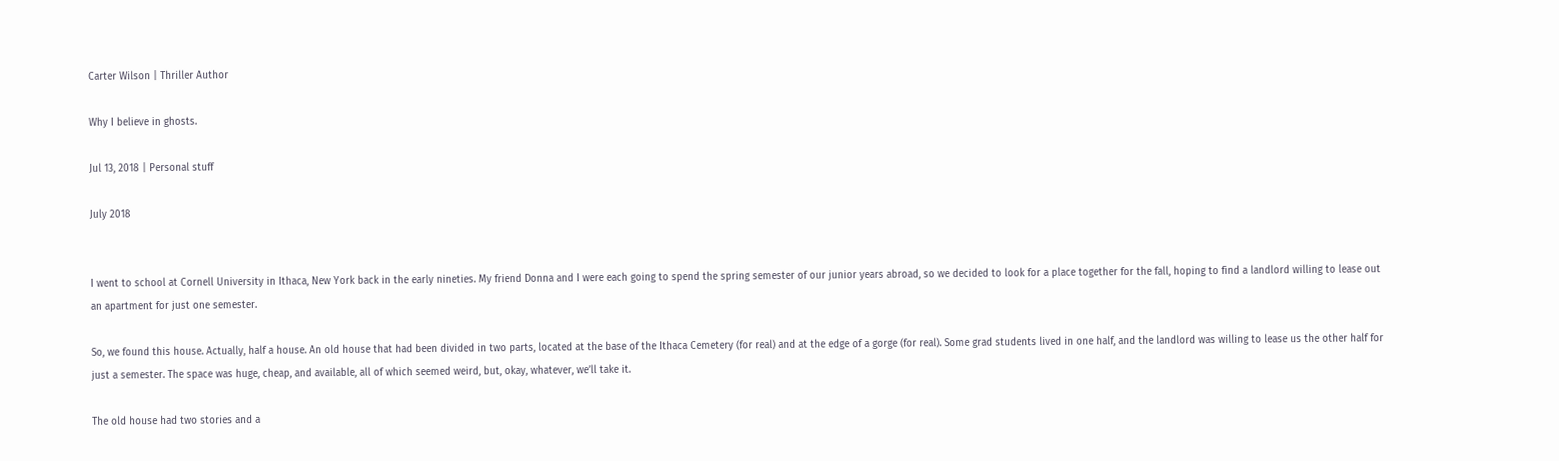Carter Wilson | Thriller Author

Why I believe in ghosts.

Jul 13, 2018 | Personal stuff

July 2018


I went to school at Cornell University in Ithaca, New York back in the early nineties. My friend Donna and I were each going to spend the spring semester of our junior years abroad, so we decided to look for a place together for the fall, hoping to find a landlord willing to lease out an apartment for just one semester.

So, we found this house. Actually, half a house. An old house that had been divided in two parts, located at the base of the Ithaca Cemetery (for real) and at the edge of a gorge (for real). Some grad students lived in one half, and the landlord was willing to lease us the other half for just a semester. The space was huge, cheap, and available, all of which seemed weird, but, okay, whatever, we’ll take it.

The old house had two stories and a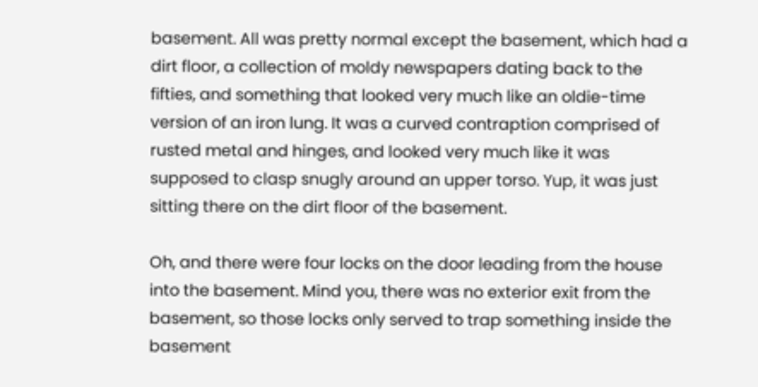basement. All was pretty normal except the basement, which had a dirt floor, a collection of moldy newspapers dating back to the fifties, and something that looked very much like an oldie-time version of an iron lung. It was a curved contraption comprised of rusted metal and hinges, and looked very much like it was supposed to clasp snugly around an upper torso. Yup, it was just sitting there on the dirt floor of the basement.

Oh, and there were four locks on the door leading from the house into the basement. Mind you, there was no exterior exit from the basement, so those locks only served to trap something inside the basement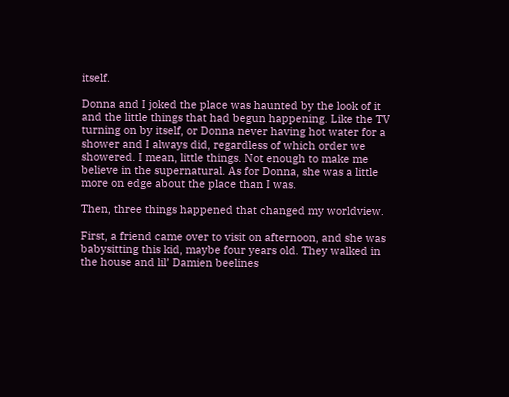itself.

Donna and I joked the place was haunted by the look of it and the little things that had begun happening. Like the TV turning on by itself, or Donna never having hot water for a shower and I always did, regardless of which order we showered. I mean, little things. Not enough to make me believe in the supernatural. As for Donna, she was a little more on edge about the place than I was.

Then, three things happened that changed my worldview.

First, a friend came over to visit on afternoon, and she was babysitting this kid, maybe four years old. They walked in the house and lil’ Damien beelines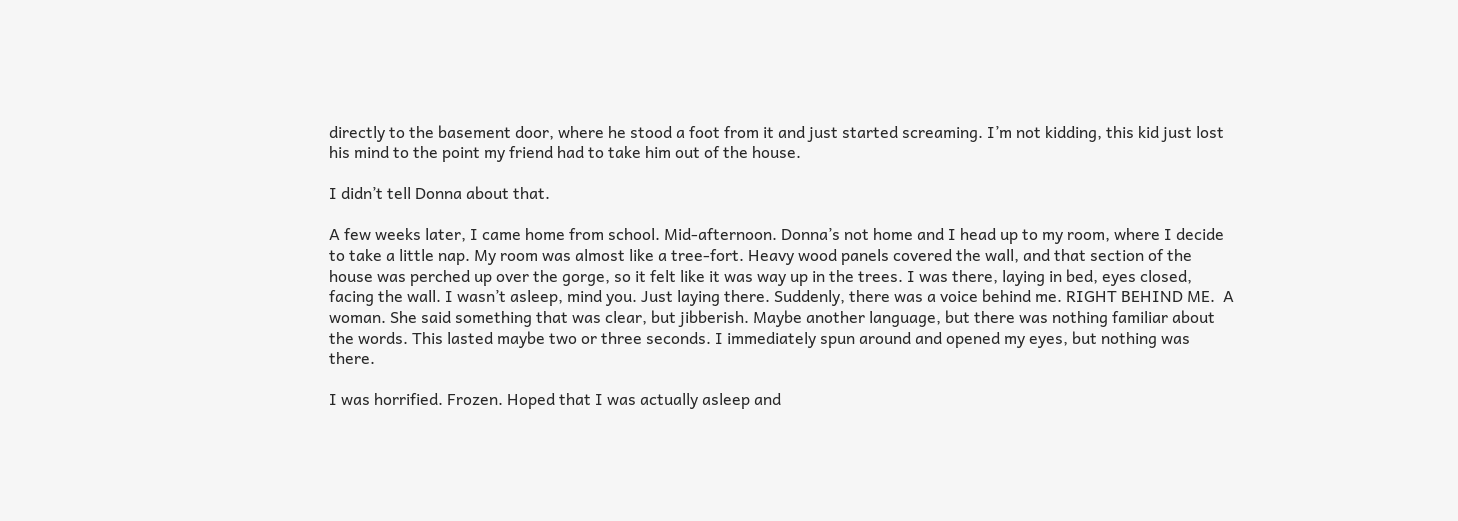directly to the basement door, where he stood a foot from it and just started screaming. I’m not kidding, this kid just lost his mind to the point my friend had to take him out of the house.

I didn’t tell Donna about that.

A few weeks later, I came home from school. Mid-afternoon. Donna’s not home and I head up to my room, where I decide to take a little nap. My room was almost like a tree-fort. Heavy wood panels covered the wall, and that section of the house was perched up over the gorge, so it felt like it was way up in the trees. I was there, laying in bed, eyes closed, facing the wall. I wasn’t asleep, mind you. Just laying there. Suddenly, there was a voice behind me. RIGHT BEHIND ME.  A woman. She said something that was clear, but jibberish. Maybe another language, but there was nothing familiar about the words. This lasted maybe two or three seconds. I immediately spun around and opened my eyes, but nothing was there.

I was horrified. Frozen. Hoped that I was actually asleep and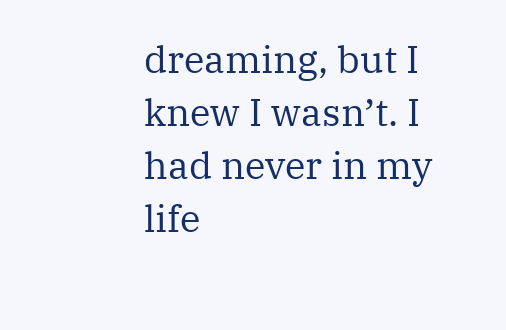dreaming, but I knew I wasn’t. I had never in my life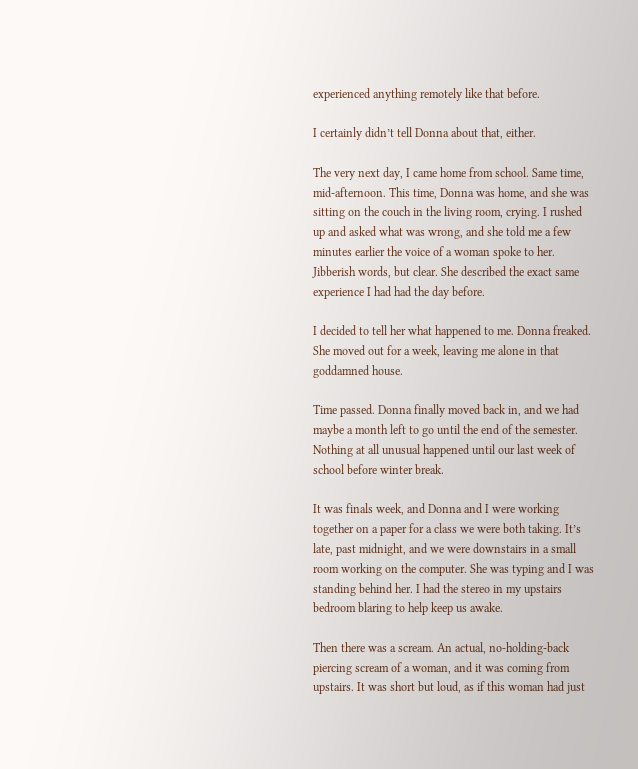experienced anything remotely like that before.

I certainly didn’t tell Donna about that, either.

The very next day, I came home from school. Same time, mid-afternoon. This time, Donna was home, and she was sitting on the couch in the living room, crying. I rushed up and asked what was wrong, and she told me a few minutes earlier the voice of a woman spoke to her. Jibberish words, but clear. She described the exact same experience I had had the day before.

I decided to tell her what happened to me. Donna freaked. She moved out for a week, leaving me alone in that goddamned house.

Time passed. Donna finally moved back in, and we had maybe a month left to go until the end of the semester. Nothing at all unusual happened until our last week of school before winter break.

It was finals week, and Donna and I were working together on a paper for a class we were both taking. It’s late, past midnight, and we were downstairs in a small room working on the computer. She was typing and I was standing behind her. I had the stereo in my upstairs bedroom blaring to help keep us awake.

Then there was a scream. An actual, no-holding-back piercing scream of a woman, and it was coming from upstairs. It was short but loud, as if this woman had just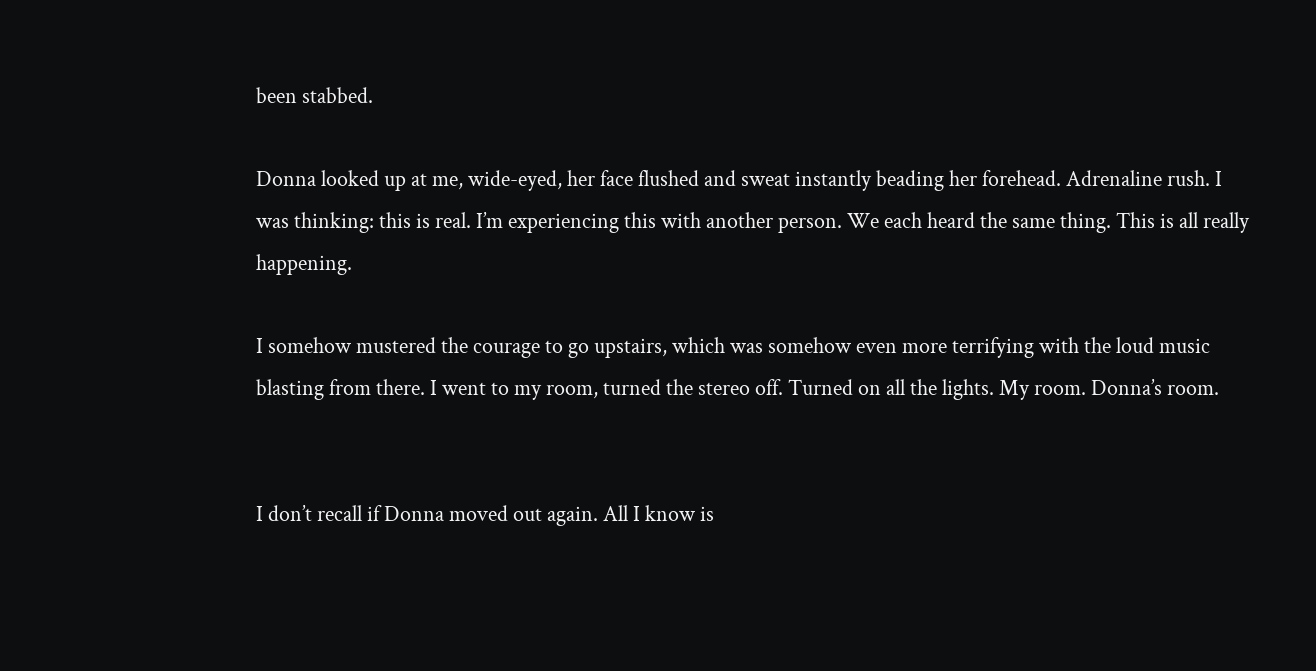been stabbed.

Donna looked up at me, wide-eyed, her face flushed and sweat instantly beading her forehead. Adrenaline rush. I was thinking: this is real. I’m experiencing this with another person. We each heard the same thing. This is all really happening.

I somehow mustered the courage to go upstairs, which was somehow even more terrifying with the loud music blasting from there. I went to my room, turned the stereo off. Turned on all the lights. My room. Donna’s room.


I don’t recall if Donna moved out again. All I know is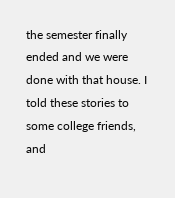the semester finally ended and we were done with that house. I told these stories to some college friends, and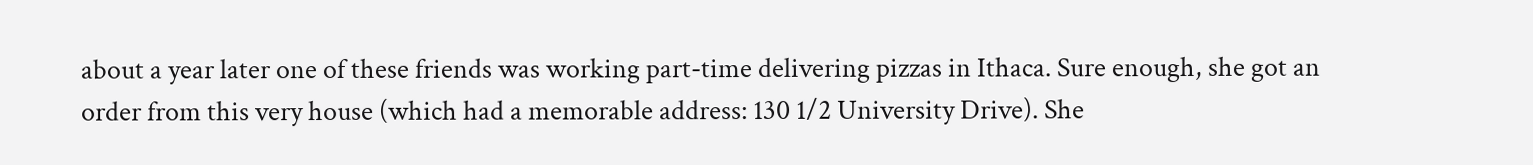about a year later one of these friends was working part-time delivering pizzas in Ithaca. Sure enough, she got an order from this very house (which had a memorable address: 130 1/2 University Drive). She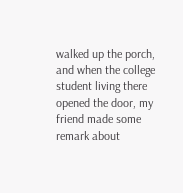walked up the porch, and when the college student living there opened the door, my friend made some remark about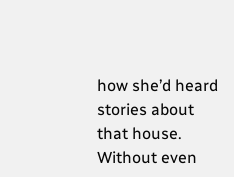how she’d heard stories about that house. Without even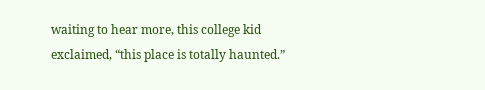waiting to hear more, this college kid exclaimed, “this place is totally haunted.”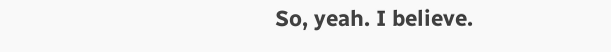So, yeah. I believe.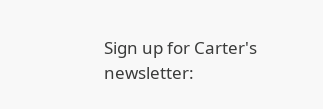Sign up for Carter's newsletter: